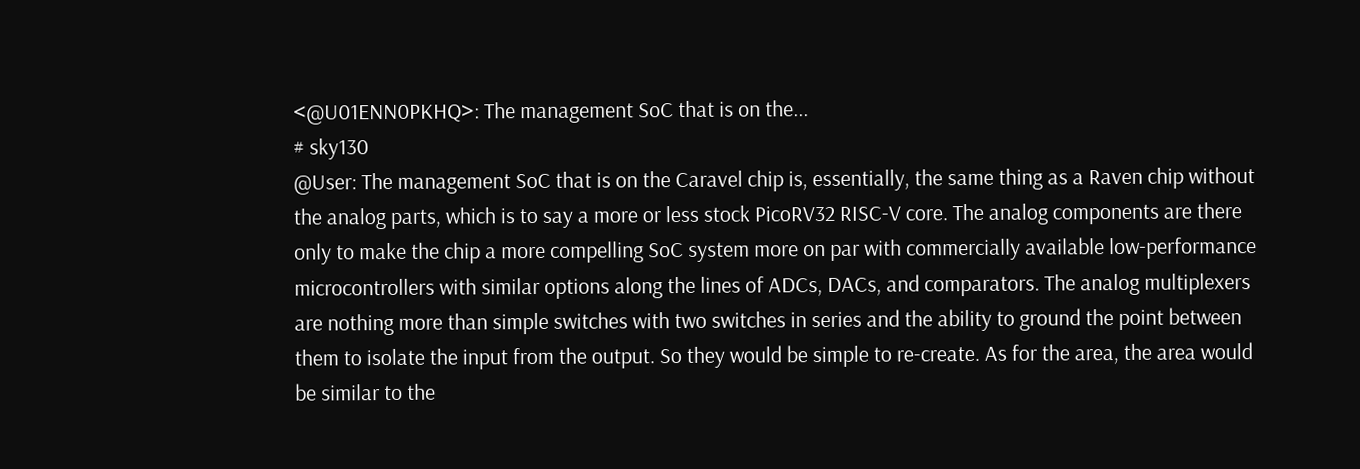<@U01ENN0PKHQ>: The management SoC that is on the...
# sky130
@User: The management SoC that is on the Caravel chip is, essentially, the same thing as a Raven chip without the analog parts, which is to say a more or less stock PicoRV32 RISC-V core. The analog components are there only to make the chip a more compelling SoC system more on par with commercially available low-performance microcontrollers with similar options along the lines of ADCs, DACs, and comparators. The analog multiplexers are nothing more than simple switches with two switches in series and the ability to ground the point between them to isolate the input from the output. So they would be simple to re-create. As for the area, the area would be similar to the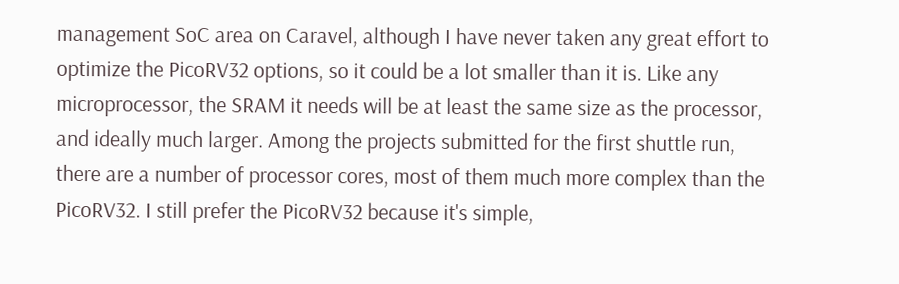management SoC area on Caravel, although I have never taken any great effort to optimize the PicoRV32 options, so it could be a lot smaller than it is. Like any microprocessor, the SRAM it needs will be at least the same size as the processor, and ideally much larger. Among the projects submitted for the first shuttle run, there are a number of processor cores, most of them much more complex than the PicoRV32. I still prefer the PicoRV32 because it's simple,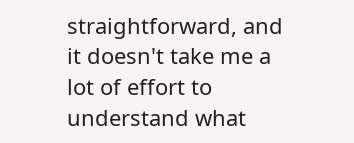straightforward, and it doesn't take me a lot of effort to understand what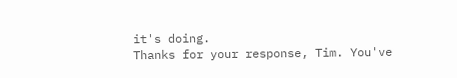it's doing.
Thanks for your response, Tim. You've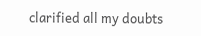clarified all my doubts